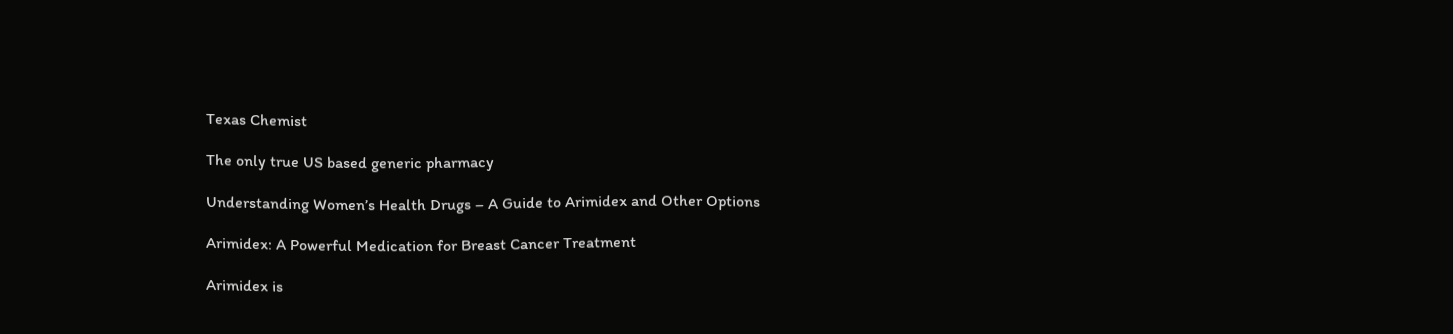Texas Chemist

The only true US based generic pharmacy

Understanding Women’s Health Drugs – A Guide to Arimidex and Other Options

Arimidex: A Powerful Medication for Breast Cancer Treatment

Arimidex is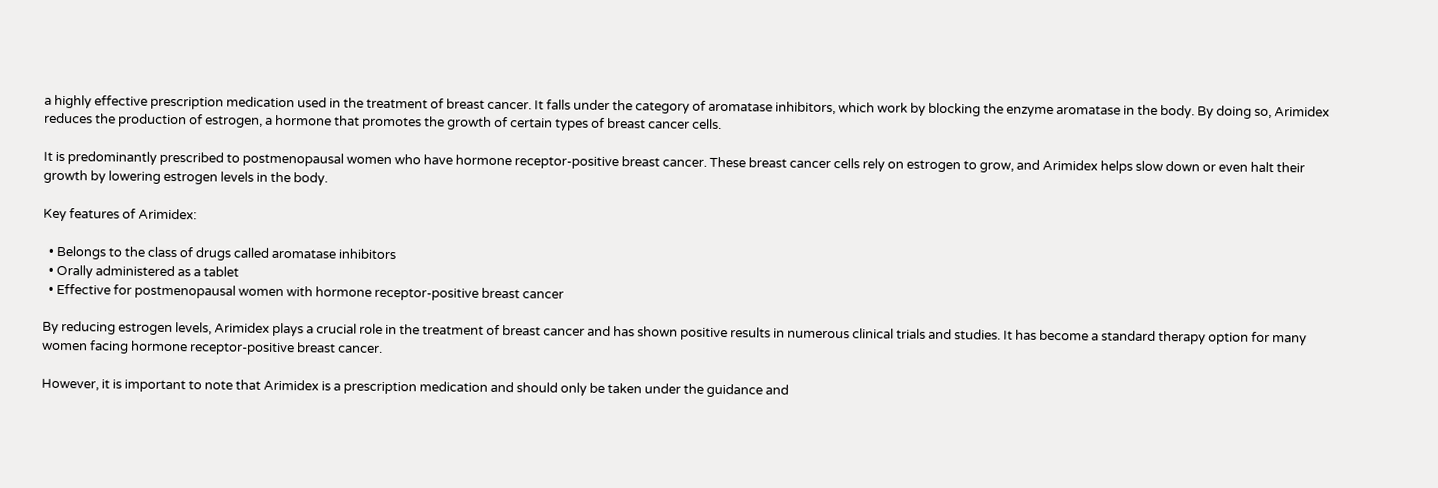a highly effective prescription medication used in the treatment of breast cancer. It falls under the category of aromatase inhibitors, which work by blocking the enzyme aromatase in the body. By doing so, Arimidex reduces the production of estrogen, a hormone that promotes the growth of certain types of breast cancer cells.

It is predominantly prescribed to postmenopausal women who have hormone receptor-positive breast cancer. These breast cancer cells rely on estrogen to grow, and Arimidex helps slow down or even halt their growth by lowering estrogen levels in the body.

Key features of Arimidex:

  • Belongs to the class of drugs called aromatase inhibitors
  • Orally administered as a tablet
  • Effective for postmenopausal women with hormone receptor-positive breast cancer

By reducing estrogen levels, Arimidex plays a crucial role in the treatment of breast cancer and has shown positive results in numerous clinical trials and studies. It has become a standard therapy option for many women facing hormone receptor-positive breast cancer.

However, it is important to note that Arimidex is a prescription medication and should only be taken under the guidance and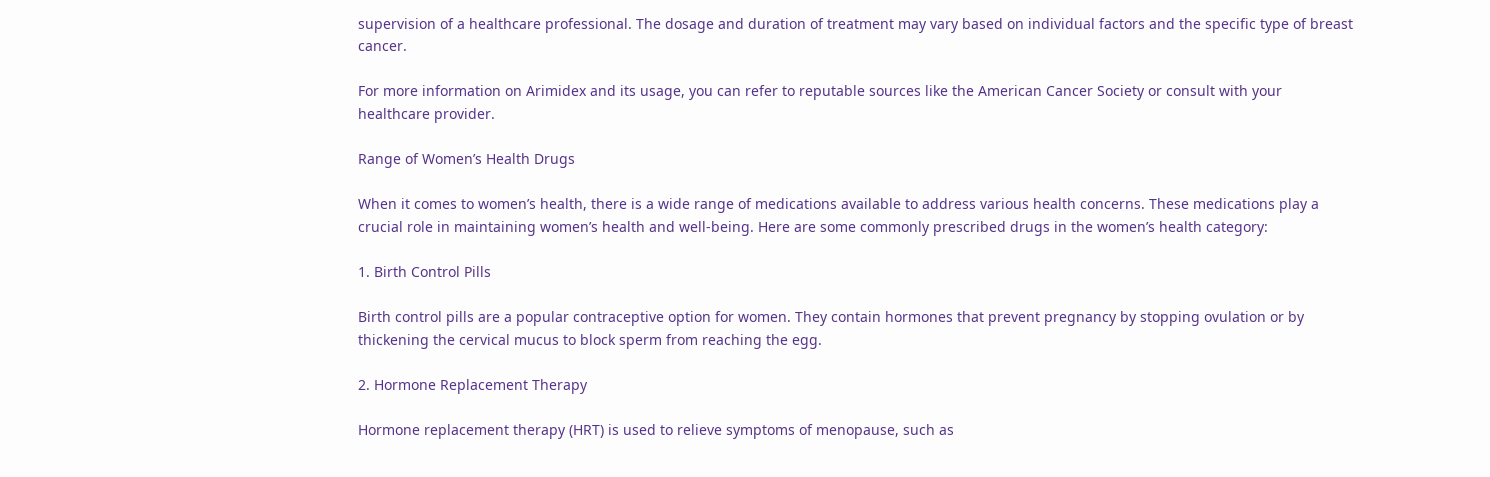supervision of a healthcare professional. The dosage and duration of treatment may vary based on individual factors and the specific type of breast cancer.

For more information on Arimidex and its usage, you can refer to reputable sources like the American Cancer Society or consult with your healthcare provider.

Range of Women’s Health Drugs

When it comes to women’s health, there is a wide range of medications available to address various health concerns. These medications play a crucial role in maintaining women’s health and well-being. Here are some commonly prescribed drugs in the women’s health category:

1. Birth Control Pills

Birth control pills are a popular contraceptive option for women. They contain hormones that prevent pregnancy by stopping ovulation or by thickening the cervical mucus to block sperm from reaching the egg.

2. Hormone Replacement Therapy

Hormone replacement therapy (HRT) is used to relieve symptoms of menopause, such as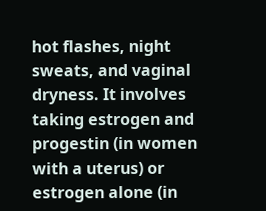hot flashes, night sweats, and vaginal dryness. It involves taking estrogen and progestin (in women with a uterus) or estrogen alone (in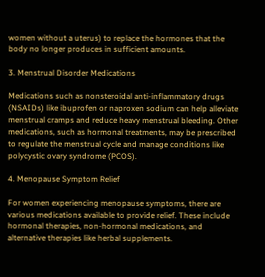women without a uterus) to replace the hormones that the body no longer produces in sufficient amounts.

3. Menstrual Disorder Medications

Medications such as nonsteroidal anti-inflammatory drugs (NSAIDs) like ibuprofen or naproxen sodium can help alleviate menstrual cramps and reduce heavy menstrual bleeding. Other medications, such as hormonal treatments, may be prescribed to regulate the menstrual cycle and manage conditions like polycystic ovary syndrome (PCOS).

4. Menopause Symptom Relief

For women experiencing menopause symptoms, there are various medications available to provide relief. These include hormonal therapies, non-hormonal medications, and alternative therapies like herbal supplements.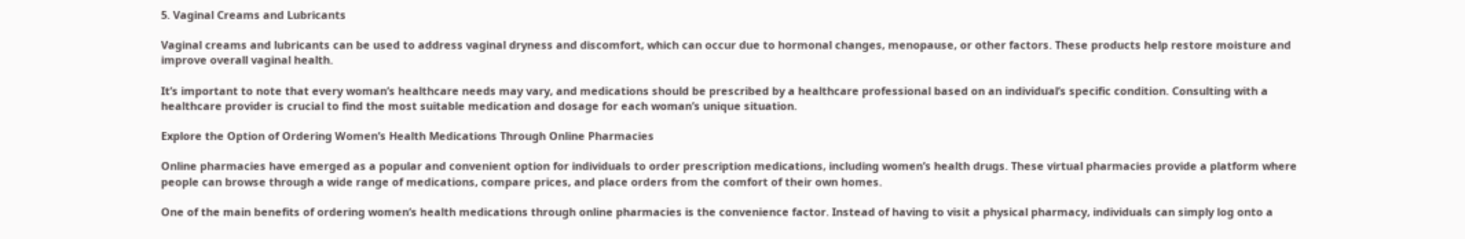5. Vaginal Creams and Lubricants

Vaginal creams and lubricants can be used to address vaginal dryness and discomfort, which can occur due to hormonal changes, menopause, or other factors. These products help restore moisture and improve overall vaginal health.

It’s important to note that every woman’s healthcare needs may vary, and medications should be prescribed by a healthcare professional based on an individual’s specific condition. Consulting with a healthcare provider is crucial to find the most suitable medication and dosage for each woman’s unique situation.

Explore the Option of Ordering Women’s Health Medications Through Online Pharmacies

Online pharmacies have emerged as a popular and convenient option for individuals to order prescription medications, including women’s health drugs. These virtual pharmacies provide a platform where people can browse through a wide range of medications, compare prices, and place orders from the comfort of their own homes.

One of the main benefits of ordering women’s health medications through online pharmacies is the convenience factor. Instead of having to visit a physical pharmacy, individuals can simply log onto a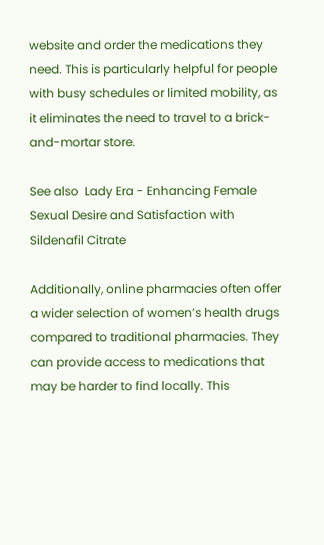website and order the medications they need. This is particularly helpful for people with busy schedules or limited mobility, as it eliminates the need to travel to a brick-and-mortar store.

See also  Lady Era - Enhancing Female Sexual Desire and Satisfaction with Sildenafil Citrate

Additionally, online pharmacies often offer a wider selection of women’s health drugs compared to traditional pharmacies. They can provide access to medications that may be harder to find locally. This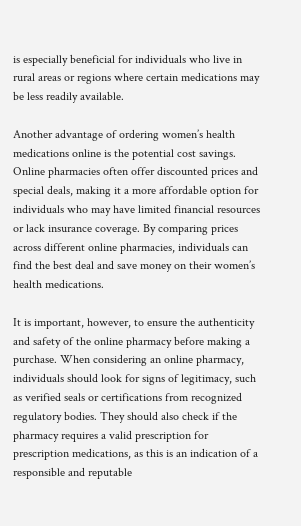is especially beneficial for individuals who live in rural areas or regions where certain medications may be less readily available.

Another advantage of ordering women’s health medications online is the potential cost savings. Online pharmacies often offer discounted prices and special deals, making it a more affordable option for individuals who may have limited financial resources or lack insurance coverage. By comparing prices across different online pharmacies, individuals can find the best deal and save money on their women’s health medications.

It is important, however, to ensure the authenticity and safety of the online pharmacy before making a purchase. When considering an online pharmacy, individuals should look for signs of legitimacy, such as verified seals or certifications from recognized regulatory bodies. They should also check if the pharmacy requires a valid prescription for prescription medications, as this is an indication of a responsible and reputable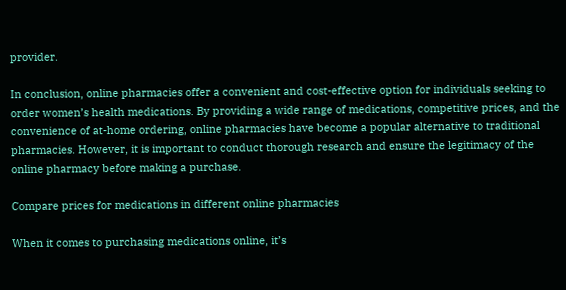provider.

In conclusion, online pharmacies offer a convenient and cost-effective option for individuals seeking to order women’s health medications. By providing a wide range of medications, competitive prices, and the convenience of at-home ordering, online pharmacies have become a popular alternative to traditional pharmacies. However, it is important to conduct thorough research and ensure the legitimacy of the online pharmacy before making a purchase.

Compare prices for medications in different online pharmacies

When it comes to purchasing medications online, it’s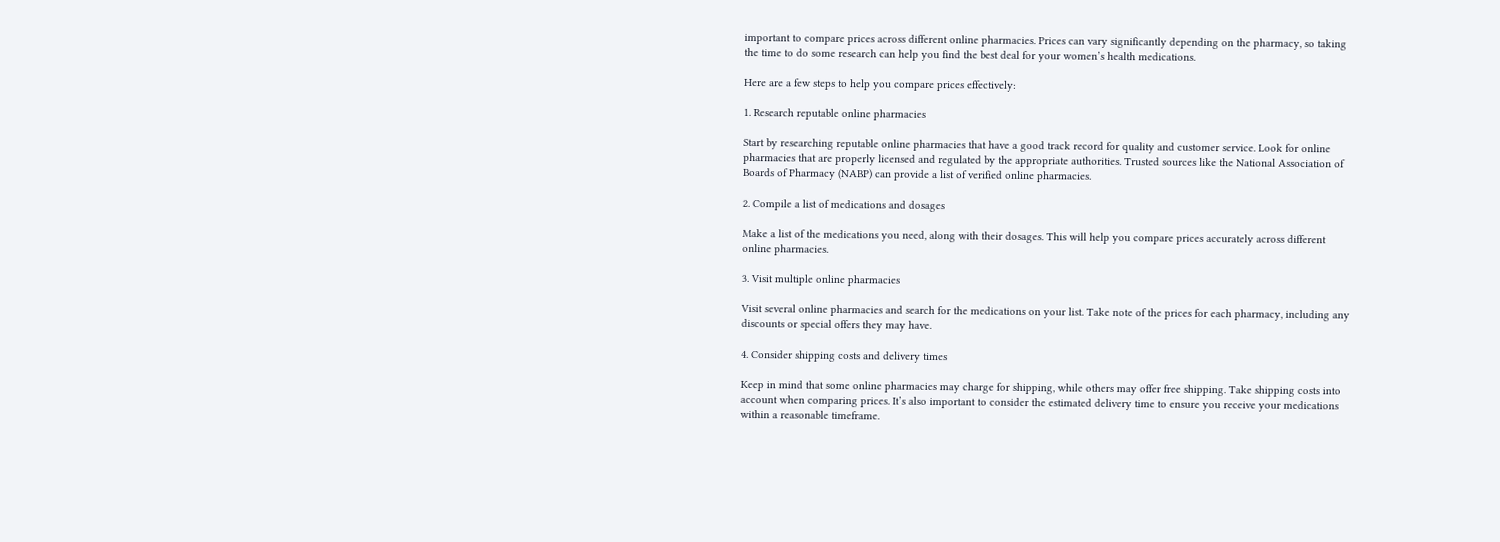important to compare prices across different online pharmacies. Prices can vary significantly depending on the pharmacy, so taking the time to do some research can help you find the best deal for your women’s health medications.

Here are a few steps to help you compare prices effectively:

1. Research reputable online pharmacies

Start by researching reputable online pharmacies that have a good track record for quality and customer service. Look for online pharmacies that are properly licensed and regulated by the appropriate authorities. Trusted sources like the National Association of Boards of Pharmacy (NABP) can provide a list of verified online pharmacies.

2. Compile a list of medications and dosages

Make a list of the medications you need, along with their dosages. This will help you compare prices accurately across different online pharmacies.

3. Visit multiple online pharmacies

Visit several online pharmacies and search for the medications on your list. Take note of the prices for each pharmacy, including any discounts or special offers they may have.

4. Consider shipping costs and delivery times

Keep in mind that some online pharmacies may charge for shipping, while others may offer free shipping. Take shipping costs into account when comparing prices. It’s also important to consider the estimated delivery time to ensure you receive your medications within a reasonable timeframe.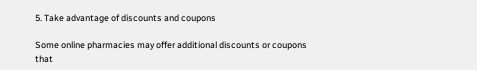5. Take advantage of discounts and coupons

Some online pharmacies may offer additional discounts or coupons that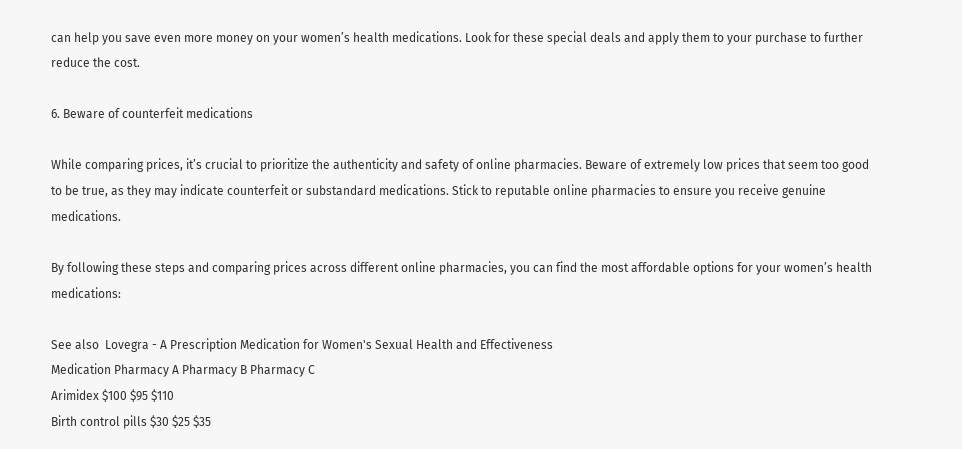can help you save even more money on your women’s health medications. Look for these special deals and apply them to your purchase to further reduce the cost.

6. Beware of counterfeit medications

While comparing prices, it’s crucial to prioritize the authenticity and safety of online pharmacies. Beware of extremely low prices that seem too good to be true, as they may indicate counterfeit or substandard medications. Stick to reputable online pharmacies to ensure you receive genuine medications.

By following these steps and comparing prices across different online pharmacies, you can find the most affordable options for your women’s health medications:

See also  Lovegra - A Prescription Medication for Women's Sexual Health and Effectiveness
Medication Pharmacy A Pharmacy B Pharmacy C
Arimidex $100 $95 $110
Birth control pills $30 $25 $35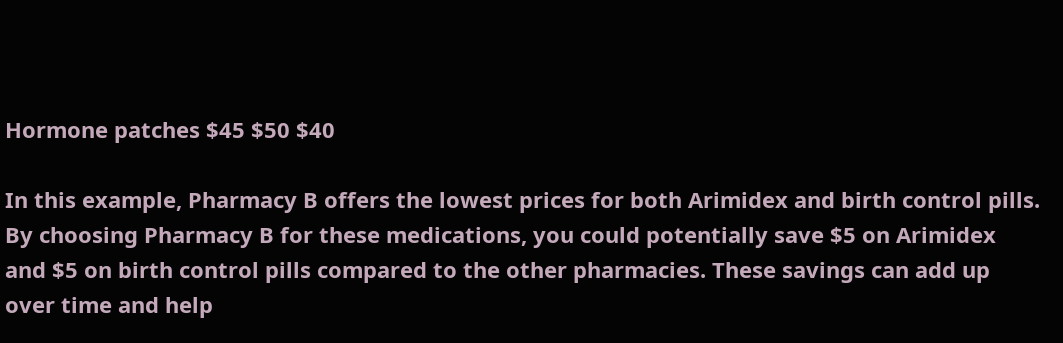Hormone patches $45 $50 $40

In this example, Pharmacy B offers the lowest prices for both Arimidex and birth control pills. By choosing Pharmacy B for these medications, you could potentially save $5 on Arimidex and $5 on birth control pills compared to the other pharmacies. These savings can add up over time and help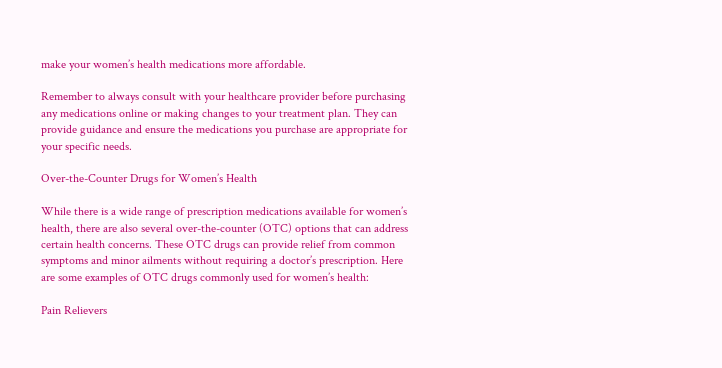make your women’s health medications more affordable.

Remember to always consult with your healthcare provider before purchasing any medications online or making changes to your treatment plan. They can provide guidance and ensure the medications you purchase are appropriate for your specific needs.

Over-the-Counter Drugs for Women’s Health

While there is a wide range of prescription medications available for women’s health, there are also several over-the-counter (OTC) options that can address certain health concerns. These OTC drugs can provide relief from common symptoms and minor ailments without requiring a doctor’s prescription. Here are some examples of OTC drugs commonly used for women’s health:

Pain Relievers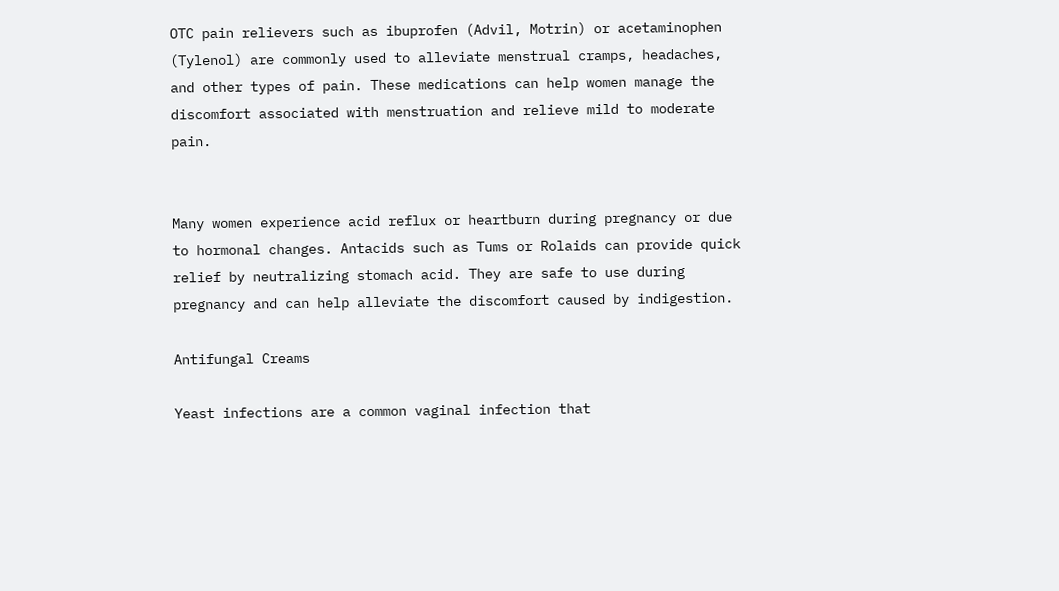OTC pain relievers such as ibuprofen (Advil, Motrin) or acetaminophen (Tylenol) are commonly used to alleviate menstrual cramps, headaches, and other types of pain. These medications can help women manage the discomfort associated with menstruation and relieve mild to moderate pain.


Many women experience acid reflux or heartburn during pregnancy or due to hormonal changes. Antacids such as Tums or Rolaids can provide quick relief by neutralizing stomach acid. They are safe to use during pregnancy and can help alleviate the discomfort caused by indigestion.

Antifungal Creams

Yeast infections are a common vaginal infection that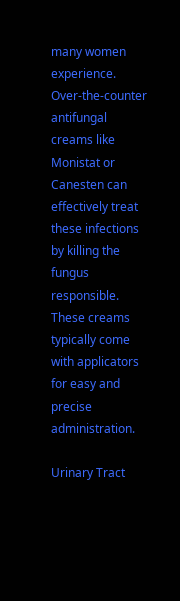many women experience. Over-the-counter antifungal creams like Monistat or Canesten can effectively treat these infections by killing the fungus responsible. These creams typically come with applicators for easy and precise administration.

Urinary Tract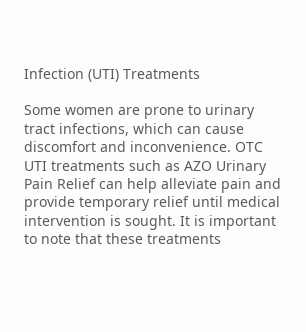Infection (UTI) Treatments

Some women are prone to urinary tract infections, which can cause discomfort and inconvenience. OTC UTI treatments such as AZO Urinary Pain Relief can help alleviate pain and provide temporary relief until medical intervention is sought. It is important to note that these treatments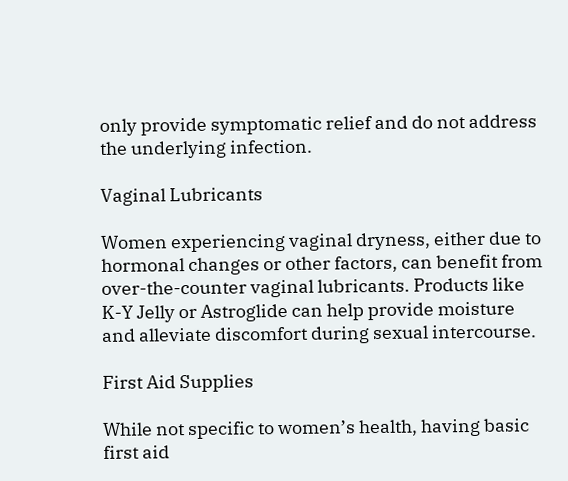only provide symptomatic relief and do not address the underlying infection.

Vaginal Lubricants

Women experiencing vaginal dryness, either due to hormonal changes or other factors, can benefit from over-the-counter vaginal lubricants. Products like K-Y Jelly or Astroglide can help provide moisture and alleviate discomfort during sexual intercourse.

First Aid Supplies

While not specific to women’s health, having basic first aid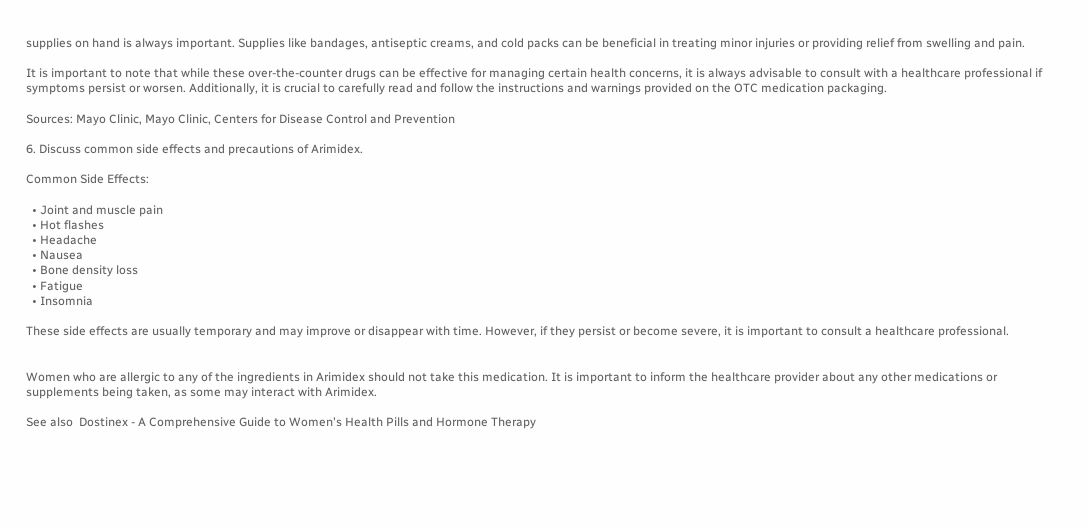supplies on hand is always important. Supplies like bandages, antiseptic creams, and cold packs can be beneficial in treating minor injuries or providing relief from swelling and pain.

It is important to note that while these over-the-counter drugs can be effective for managing certain health concerns, it is always advisable to consult with a healthcare professional if symptoms persist or worsen. Additionally, it is crucial to carefully read and follow the instructions and warnings provided on the OTC medication packaging.

Sources: Mayo Clinic, Mayo Clinic, Centers for Disease Control and Prevention

6. Discuss common side effects and precautions of Arimidex.

Common Side Effects:

  • Joint and muscle pain
  • Hot flashes
  • Headache
  • Nausea
  • Bone density loss
  • Fatigue
  • Insomnia

These side effects are usually temporary and may improve or disappear with time. However, if they persist or become severe, it is important to consult a healthcare professional.


Women who are allergic to any of the ingredients in Arimidex should not take this medication. It is important to inform the healthcare provider about any other medications or supplements being taken, as some may interact with Arimidex.

See also  Dostinex - A Comprehensive Guide to Women's Health Pills and Hormone Therapy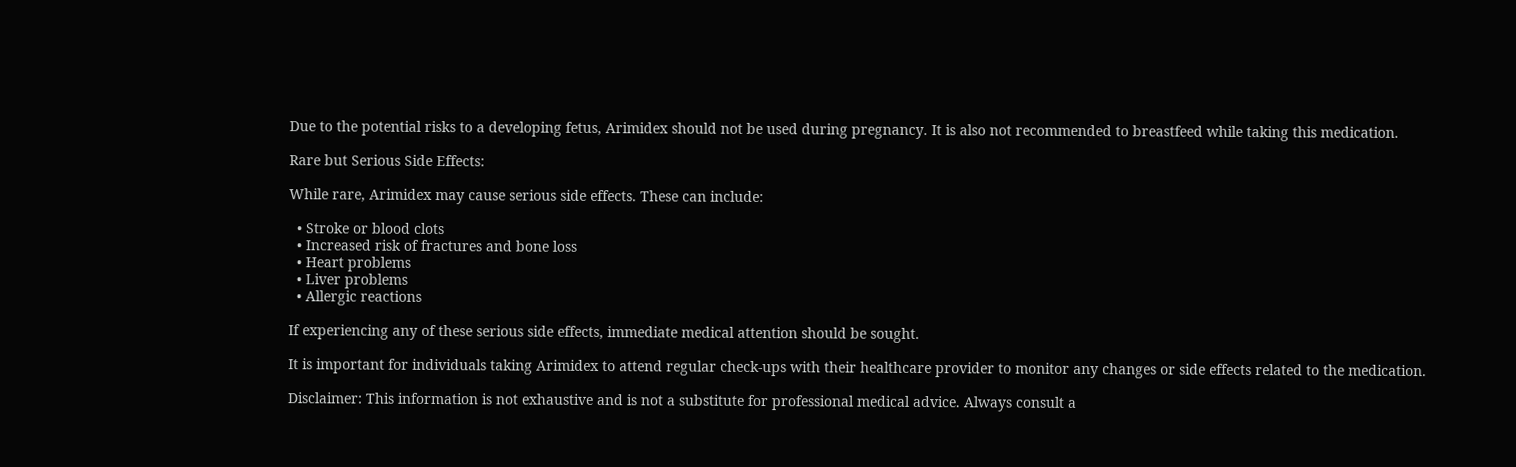Due to the potential risks to a developing fetus, Arimidex should not be used during pregnancy. It is also not recommended to breastfeed while taking this medication.

Rare but Serious Side Effects:

While rare, Arimidex may cause serious side effects. These can include:

  • Stroke or blood clots
  • Increased risk of fractures and bone loss
  • Heart problems
  • Liver problems
  • Allergic reactions

If experiencing any of these serious side effects, immediate medical attention should be sought.

It is important for individuals taking Arimidex to attend regular check-ups with their healthcare provider to monitor any changes or side effects related to the medication.

Disclaimer: This information is not exhaustive and is not a substitute for professional medical advice. Always consult a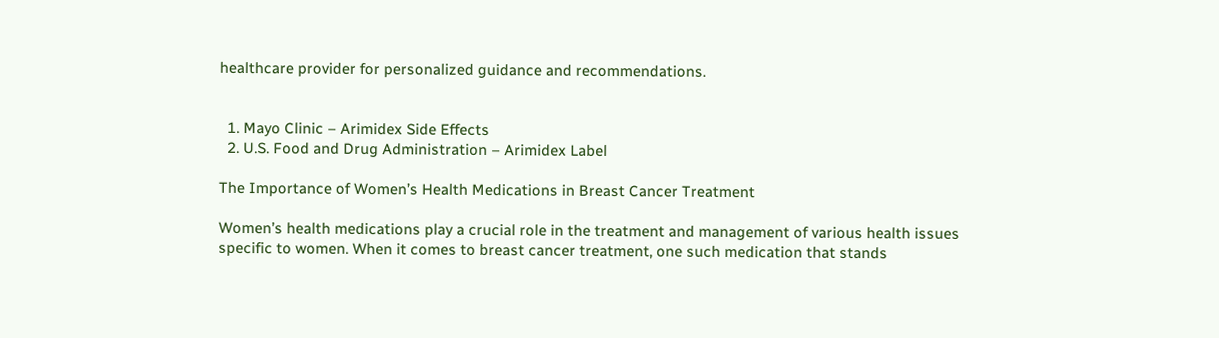healthcare provider for personalized guidance and recommendations.


  1. Mayo Clinic – Arimidex Side Effects
  2. U.S. Food and Drug Administration – Arimidex Label

The Importance of Women’s Health Medications in Breast Cancer Treatment

Women’s health medications play a crucial role in the treatment and management of various health issues specific to women. When it comes to breast cancer treatment, one such medication that stands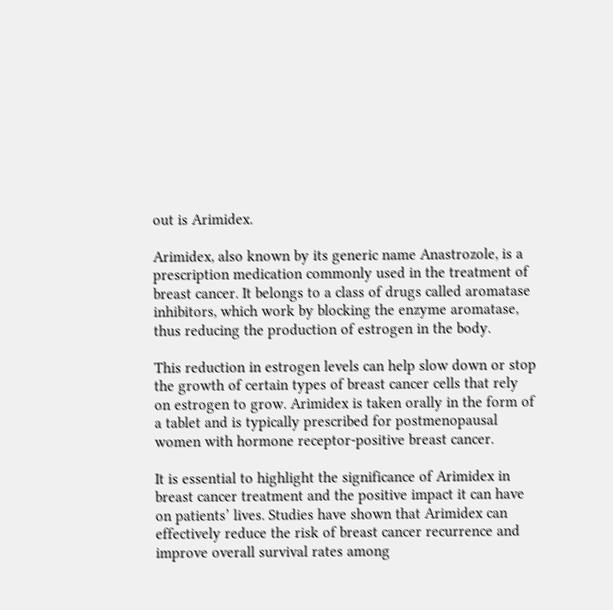out is Arimidex.

Arimidex, also known by its generic name Anastrozole, is a prescription medication commonly used in the treatment of breast cancer. It belongs to a class of drugs called aromatase inhibitors, which work by blocking the enzyme aromatase, thus reducing the production of estrogen in the body.

This reduction in estrogen levels can help slow down or stop the growth of certain types of breast cancer cells that rely on estrogen to grow. Arimidex is taken orally in the form of a tablet and is typically prescribed for postmenopausal women with hormone receptor-positive breast cancer.

It is essential to highlight the significance of Arimidex in breast cancer treatment and the positive impact it can have on patients’ lives. Studies have shown that Arimidex can effectively reduce the risk of breast cancer recurrence and improve overall survival rates among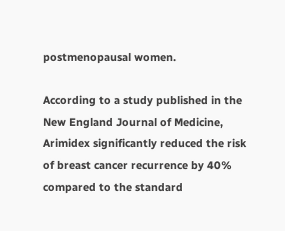postmenopausal women.

According to a study published in the New England Journal of Medicine, Arimidex significantly reduced the risk of breast cancer recurrence by 40% compared to the standard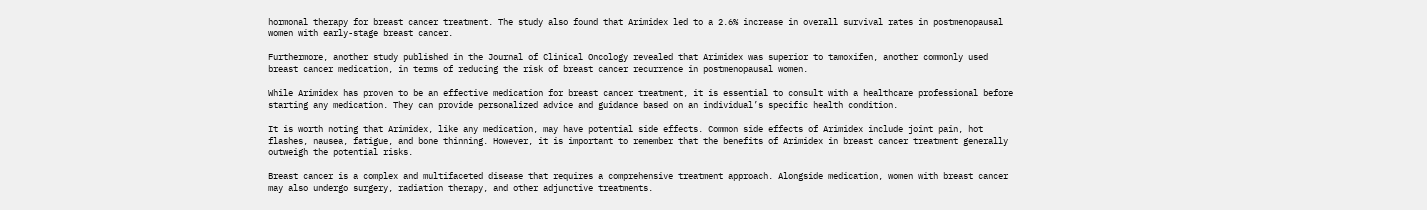hormonal therapy for breast cancer treatment. The study also found that Arimidex led to a 2.6% increase in overall survival rates in postmenopausal women with early-stage breast cancer.

Furthermore, another study published in the Journal of Clinical Oncology revealed that Arimidex was superior to tamoxifen, another commonly used breast cancer medication, in terms of reducing the risk of breast cancer recurrence in postmenopausal women.

While Arimidex has proven to be an effective medication for breast cancer treatment, it is essential to consult with a healthcare professional before starting any medication. They can provide personalized advice and guidance based on an individual’s specific health condition.

It is worth noting that Arimidex, like any medication, may have potential side effects. Common side effects of Arimidex include joint pain, hot flashes, nausea, fatigue, and bone thinning. However, it is important to remember that the benefits of Arimidex in breast cancer treatment generally outweigh the potential risks.

Breast cancer is a complex and multifaceted disease that requires a comprehensive treatment approach. Alongside medication, women with breast cancer may also undergo surgery, radiation therapy, and other adjunctive treatments.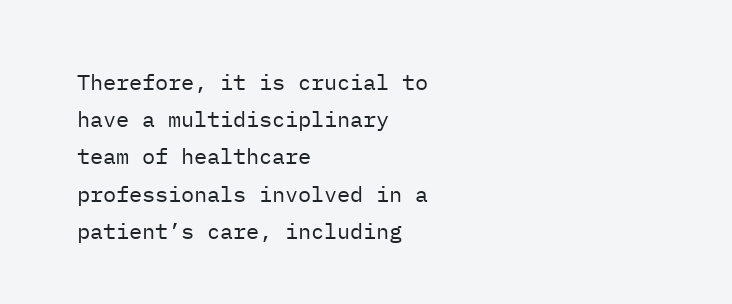Therefore, it is crucial to have a multidisciplinary team of healthcare professionals involved in a patient’s care, including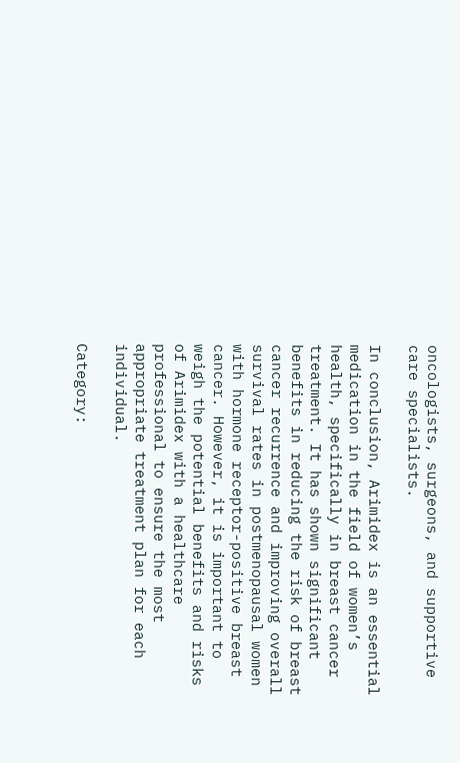oncologists, surgeons, and supportive care specialists.

In conclusion, Arimidex is an essential medication in the field of women’s health, specifically in breast cancer treatment. It has shown significant benefits in reducing the risk of breast cancer recurrence and improving overall survival rates in postmenopausal women with hormone receptor-positive breast cancer. However, it is important to weigh the potential benefits and risks of Arimidex with a healthcare professional to ensure the most appropriate treatment plan for each individual.

Category: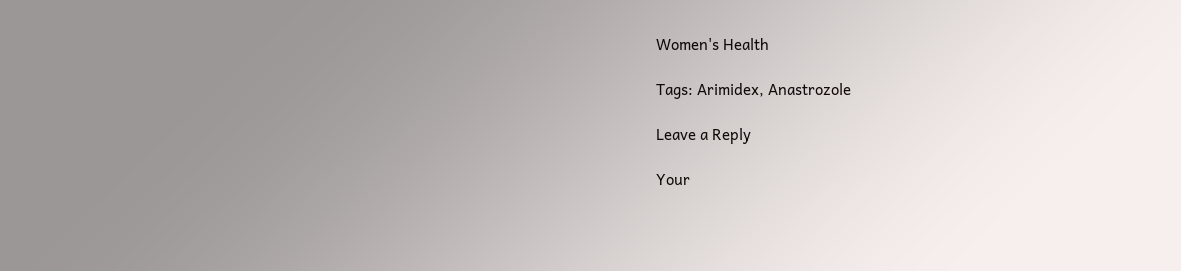Women's Health

Tags: Arimidex, Anastrozole

Leave a Reply

Your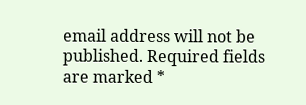email address will not be published. Required fields are marked *